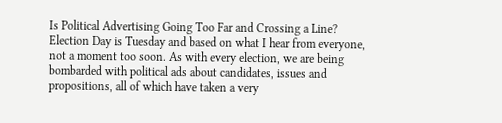Is Political Advertising Going Too Far and Crossing a Line?
Election Day is Tuesday and based on what I hear from everyone, not a moment too soon. As with every election, we are being bombarded with political ads about candidates, issues and propositions, all of which have taken a very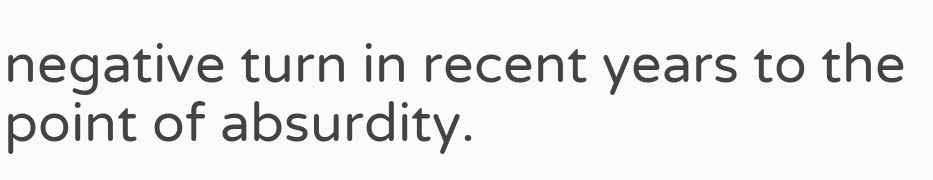negative turn in recent years to the point of absurdity.